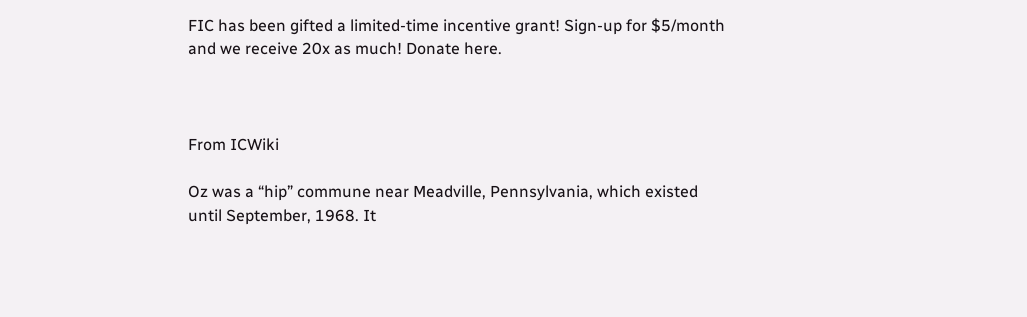FIC has been gifted a limited-time incentive grant! Sign-up for $5/month and we receive 20x as much! Donate here.



From ICWiki

Oz was a “hip” commune near Meadville, Pennsylvania, which existed until September, 1968. It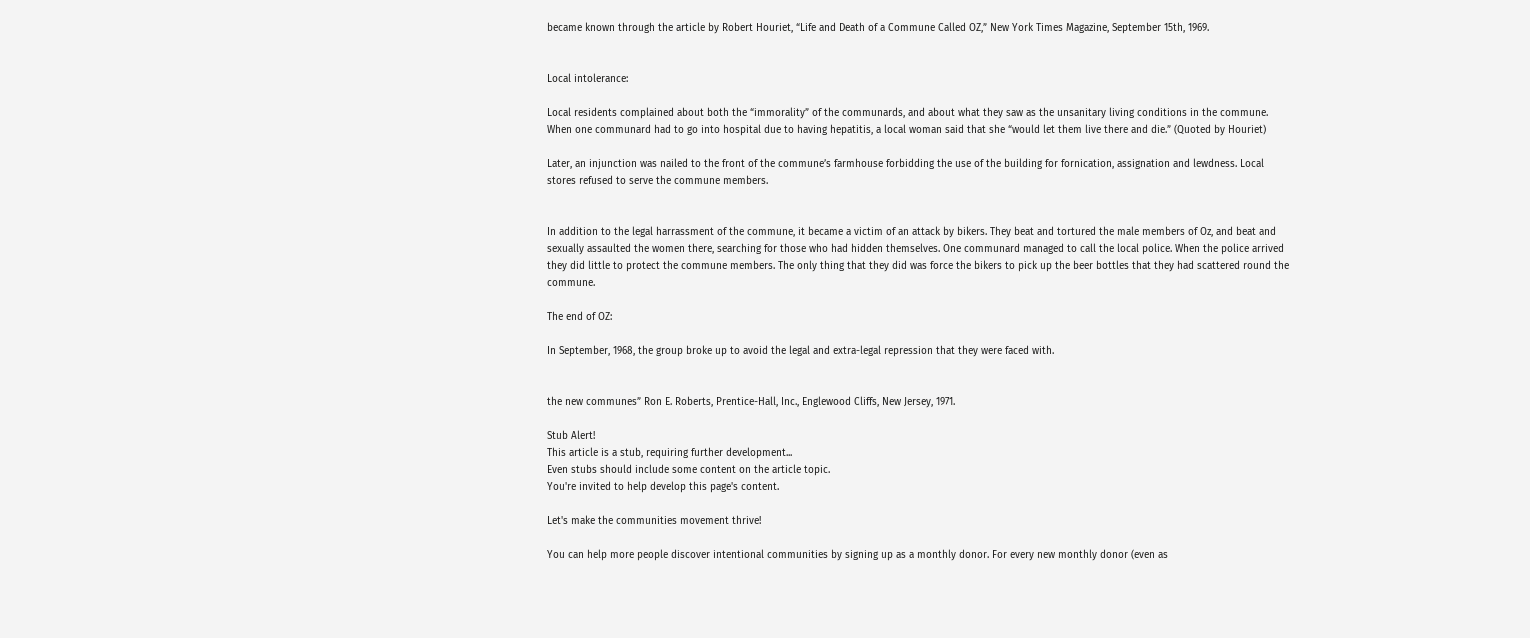became known through the article by Robert Houriet, “Life and Death of a Commune Called OZ,” New York Times Magazine, September 15th, 1969.


Local intolerance:

Local residents complained about both the “immorality” of the communards, and about what they saw as the unsanitary living conditions in the commune. When one communard had to go into hospital due to having hepatitis, a local woman said that she “would let them live there and die.” (Quoted by Houriet)

Later, an injunction was nailed to the front of the commune’s farmhouse forbidding the use of the building for fornication, assignation and lewdness. Local stores refused to serve the commune members.


In addition to the legal harrassment of the commune, it became a victim of an attack by bikers. They beat and tortured the male members of Oz, and beat and sexually assaulted the women there, searching for those who had hidden themselves. One communard managed to call the local police. When the police arrived they did little to protect the commune members. The only thing that they did was force the bikers to pick up the beer bottles that they had scattered round the commune.

The end of OZ:

In September, 1968, the group broke up to avoid the legal and extra-legal repression that they were faced with.


the new communes” Ron E. Roberts, Prentice-Hall, Inc., Englewood Cliffs, New Jersey, 1971.

Stub Alert!
This article is a stub, requiring further development...
Even stubs should include some content on the article topic.
You're invited to help develop this page's content.

Let's make the communities movement thrive!

You can help more people discover intentional communities by signing up as a monthly donor. For every new monthly donor (even as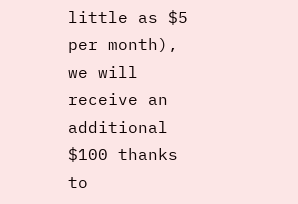little as $5 per month), we will receive an additional $100 thanks to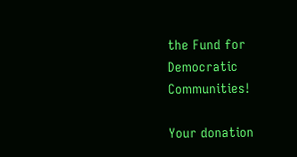the Fund for Democratic Communities!

Your donation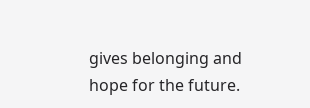gives belonging and hope for the future.